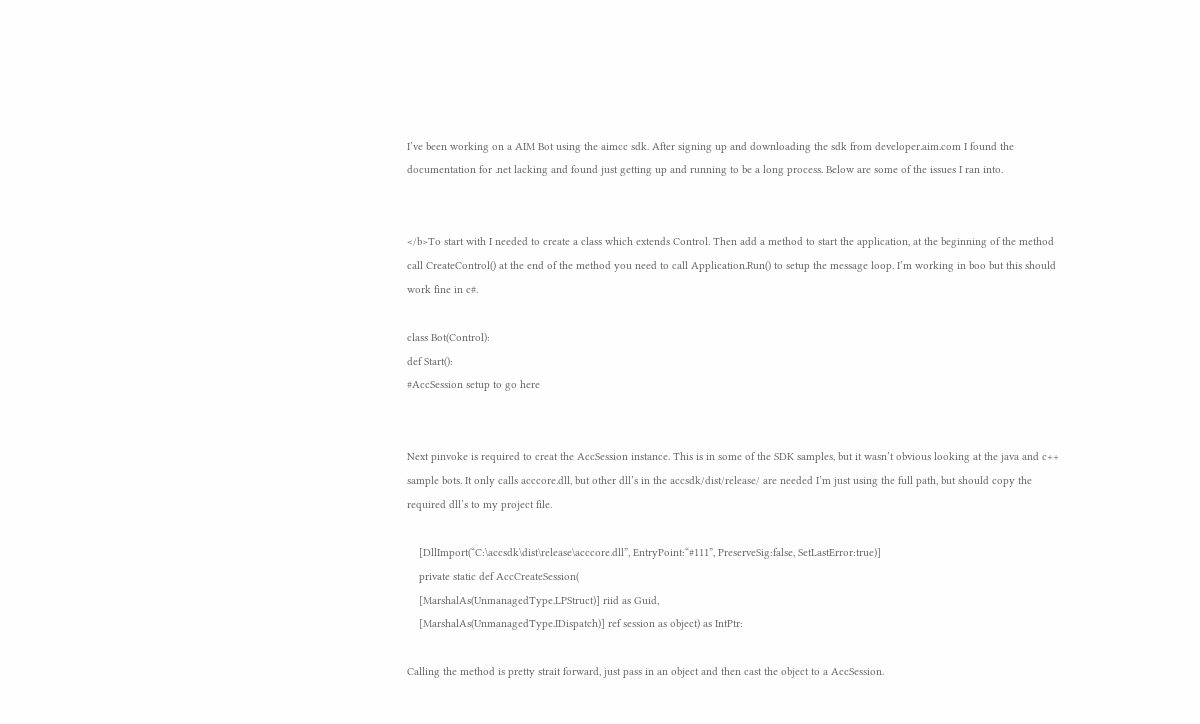I’ve been working on a AIM Bot using the aimcc sdk. After signing up and downloading the sdk from developer.aim.com I found the documentation for .net lacking and found just getting up and running to be a long process. Below are some of the issues I ran into.


</b>To start with I needed to create a class which extends Control. Then add a method to start the application, at the beginning of the method call CreateControl() at the end of the method you need to call Application.Run() to setup the message loop. I’m working in boo but this should work fine in c#.

class Bot(Control):
def Start():
#AccSession setup to go here


Next pinvoke is required to creat the AccSession instance. This is in some of the SDK samples, but it wasn’t obvious looking at the java and c++ sample bots. It only calls acccore.dll, but other dll’s in the accsdk/dist/release/ are needed I’m just using the full path, but should copy the required dll’s to my project file.

    [DllImport(“C:\accsdk\dist\release\acccore.dll”, EntryPoint:“#111”, PreserveSig:false, SetLastError:true)]
    private static def AccCreateSession(
    [MarshalAs(UnmanagedType.LPStruct)] riid as Guid,
    [MarshalAs(UnmanagedType.IDispatch)] ref session as object) as IntPtr:

Calling the method is pretty strait forward, just pass in an object and then cast the object to a AccSession.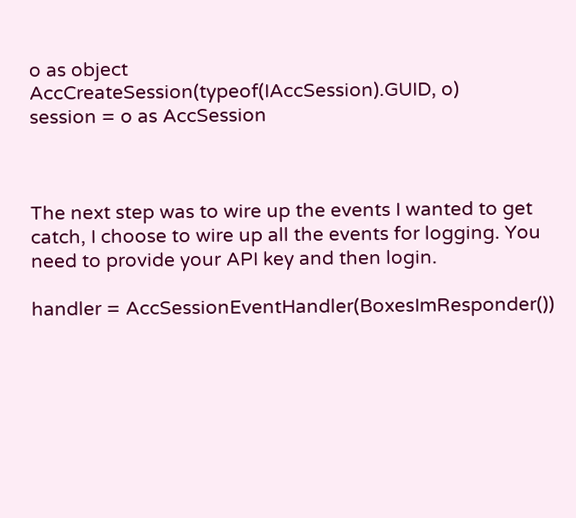o as object
AccCreateSession(typeof(IAccSession).GUID, o)
session = o as AccSession



The next step was to wire up the events I wanted to get catch, I choose to wire up all the events for logging. You need to provide your API key and then login.

handler = AccSessionEventHandler(BoxesImResponder())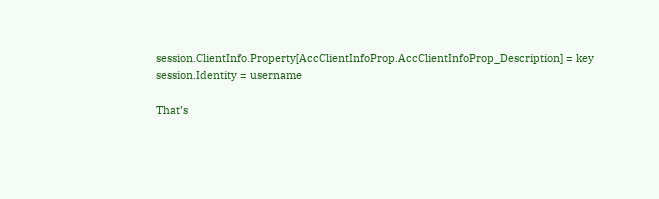session.ClientInfo.Property[AccClientInfoProp.AccClientInfoProp_Description] = key
session.Identity = username

That’s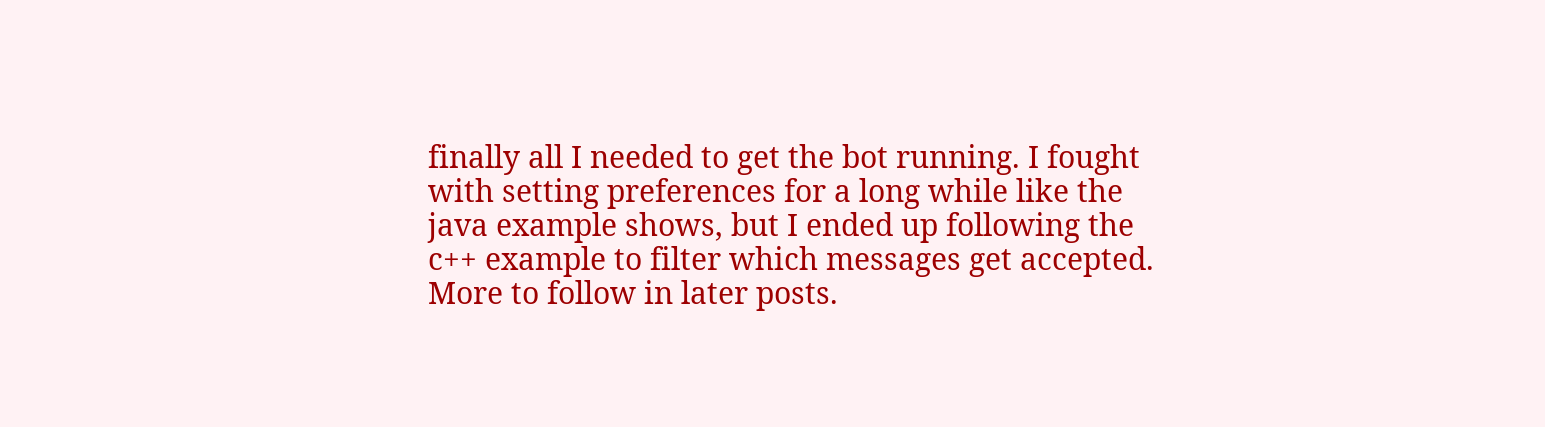finally all I needed to get the bot running. I fought with setting preferences for a long while like the java example shows, but I ended up following the c++ example to filter which messages get accepted. More to follow in later posts.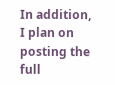In addition, I plan on posting the full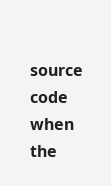source code when the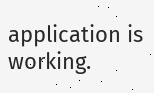application is working.